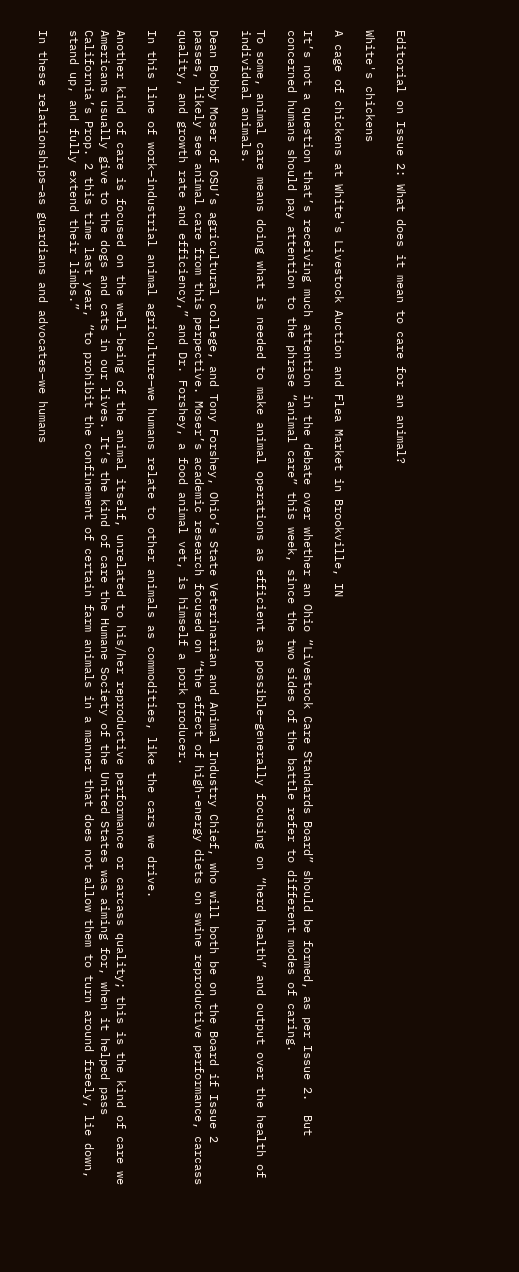Editorial on Issue 2: What does it mean to care for an animal?

White's chickens

A cage of chickens at White's Livestock Auction and Flea Market in Brookville, IN

It’s not a question that’s receiving much attention in the debate over whether an Ohio “Livestock Care Standards Board” should be formed, as per Issue 2.  But concerned humans should pay attention to the phrase “animal care” this week, since the two sides of the battle refer to different modes of caring.

To some, animal care means doing what is needed to make animal operations as efficient as possible–generally focusing on “herd health” and output over the health of individual animals.

Dean Bobby Moser of OSU’s agricultural college, and Tony Forshey, Ohio’s State Veterinarian and Animal Industry Chief, who will both be on the Board if Issue 2 passes, likely see animal care from this perpective. Moser’s academic research focused on “the effect of high-energy diets on swine reproductive performance, carcass quality, and growth rate and efficiency,” and Dr. Forshey, a food animal vet, is himself a pork producer.

In this line of work–industrial animal agriculture–we humans relate to other animals as commodities, like the cars we drive.

Another kind of care is focused on the well-being of the animal itself, unrelated to his/her reproductive performance or carcass quality; this is the kind of care we Americans usually give to the dogs and cats in our lives. It’s the kind of care the Humane Society of the United States was aiming for, when it helped pass California’s Prop. 2 this time last year, “to prohibit the confinement of certain farm animals in a manner that does not allow them to turn around freely, lie down, stand up, and fully extend their limbs.”

In these relationships–as guardians and advocates–we humans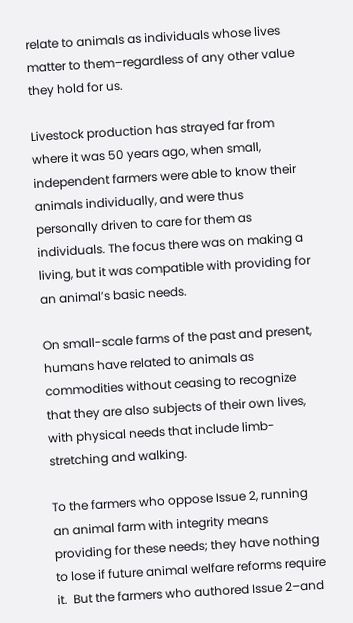relate to animals as individuals whose lives matter to them–regardless of any other value they hold for us.

Livestock production has strayed far from where it was 50 years ago, when small, independent farmers were able to know their animals individually, and were thus personally driven to care for them as individuals. The focus there was on making a living, but it was compatible with providing for an animal’s basic needs.

On small-scale farms of the past and present, humans have related to animals as commodities without ceasing to recognize that they are also subjects of their own lives, with physical needs that include limb-stretching and walking.

To the farmers who oppose Issue 2, running an animal farm with integrity means providing for these needs; they have nothing to lose if future animal welfare reforms require it.  But the farmers who authored Issue 2–and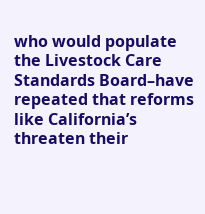who would populate the Livestock Care Standards Board–have repeated that reforms like California’s threaten their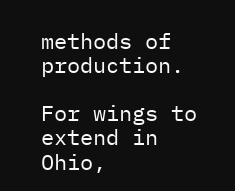methods of production.

For wings to extend in Ohio,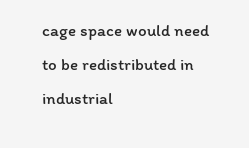cage space would need to be redistributed in industrial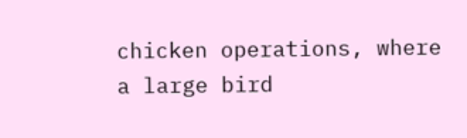chicken operations, where a large bird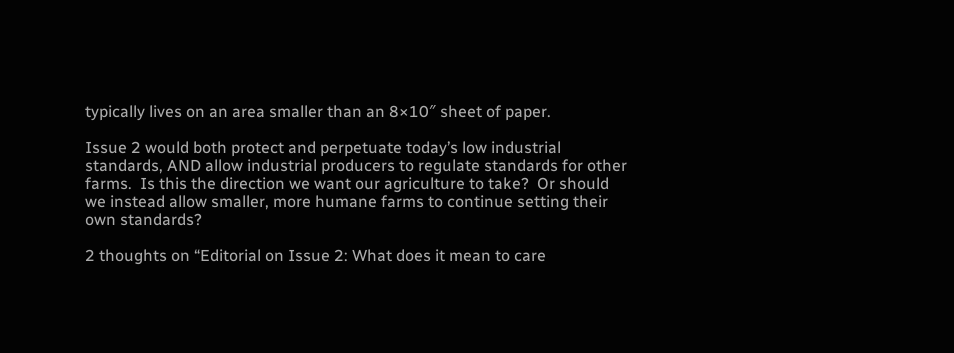typically lives on an area smaller than an 8×10″ sheet of paper.

Issue 2 would both protect and perpetuate today’s low industrial standards, AND allow industrial producers to regulate standards for other farms.  Is this the direction we want our agriculture to take?  Or should we instead allow smaller, more humane farms to continue setting their own standards?

2 thoughts on “Editorial on Issue 2: What does it mean to care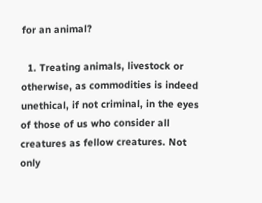for an animal?

  1. Treating animals, livestock or otherwise, as commodities is indeed unethical, if not criminal, in the eyes of those of us who consider all creatures as fellow creatures. Not only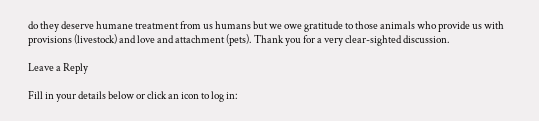do they deserve humane treatment from us humans but we owe gratitude to those animals who provide us with provisions (livestock) and love and attachment (pets). Thank you for a very clear-sighted discussion.

Leave a Reply

Fill in your details below or click an icon to log in: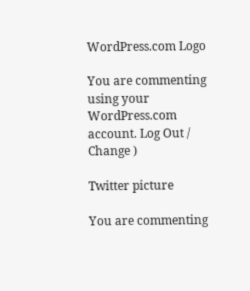WordPress.com Logo

You are commenting using your WordPress.com account. Log Out /  Change )

Twitter picture

You are commenting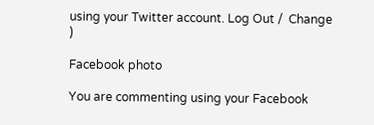using your Twitter account. Log Out /  Change )

Facebook photo

You are commenting using your Facebook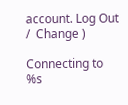account. Log Out /  Change )

Connecting to %s